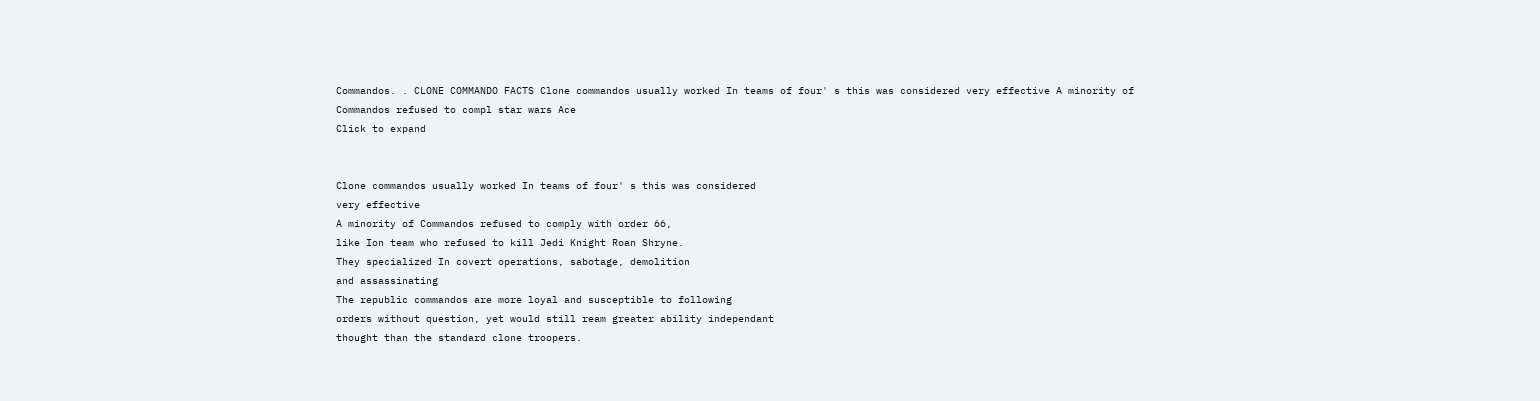Commandos. . CLONE COMMANDO FACTS Clone commandos usually worked In teams of four' s this was considered very effective A minority of Commandos refused to compl star wars Ace
Click to expand


Clone commandos usually worked In teams of four' s this was considered
very effective
A minority of Commandos refused to comply with order 66,
like Ion team who refused to kill Jedi Knight Roan Shryne.
They specialized In covert operations, sabotage, demolition
and assassinating
The republic commandos are more loyal and susceptible to following
orders without question, yet would still ream greater ability independant
thought than the standard clone troopers.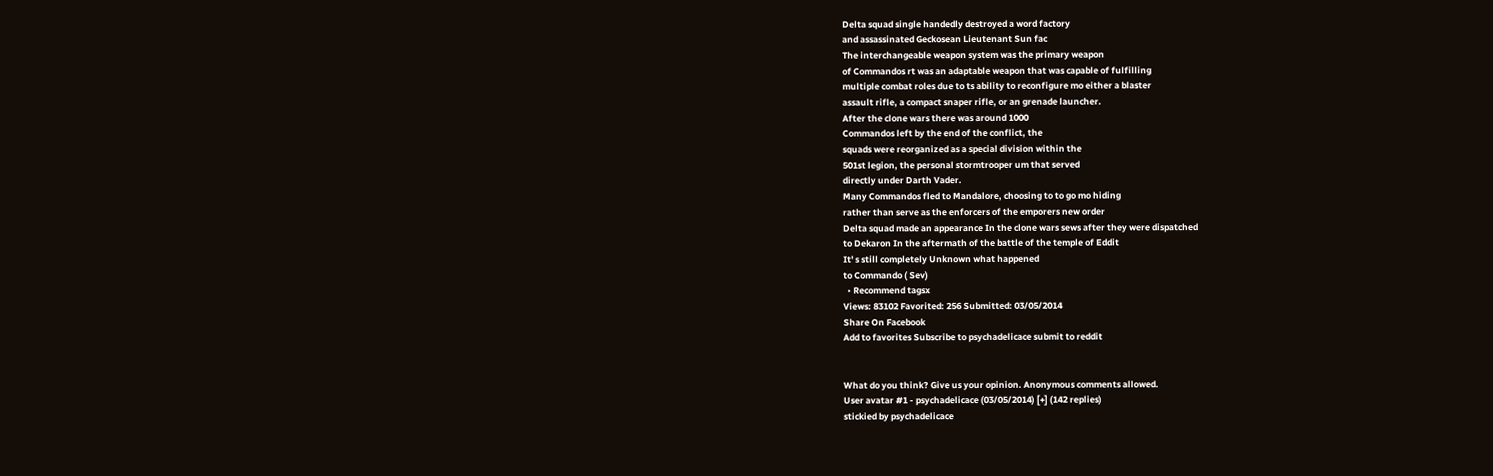Delta squad single handedly destroyed a word factory
and assassinated Geckosean Lieutenant Sun fac
The interchangeable weapon system was the primary weapon
of Commandos rt was an adaptable weapon that was capable of fulfilling
multiple combat roles due to ts ability to reconfigure mo either a blaster
assault rifle, a compact snaper rifle, or an grenade launcher.
After the clone wars there was around 1000
Commandos left by the end of the conflict, the
squads were reorganized as a special division within the
501st legion, the personal stormtrooper um that served
directly under Darth Vader.
Many Commandos fled to Mandalore, choosing to to go mo hiding
rather than serve as the enforcers of the emporers new order
Delta squad made an appearance In the clone wars sews after they were dispatched
to Dekaron In the aftermath of the battle of the temple of Eddit
It' s still completely Unknown what happened
to Commando ( Sev)
  • Recommend tagsx
Views: 83102 Favorited: 256 Submitted: 03/05/2014
Share On Facebook
Add to favorites Subscribe to psychadelicace submit to reddit


What do you think? Give us your opinion. Anonymous comments allowed.
User avatar #1 - psychadelicace (03/05/2014) [+] (142 replies)
stickied by psychadelicace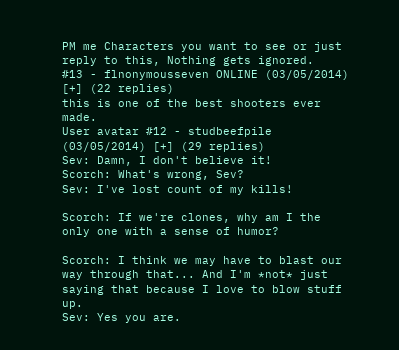PM me Characters you want to see or just reply to this, Nothing gets ignored.
#13 - flnonymousseven ONLINE (03/05/2014) [+] (22 replies)
this is one of the best shooters ever made.
User avatar #12 - studbeefpile (03/05/2014) [+] (29 replies)
Sev: Damn, I don't believe it!
Scorch: What's wrong, Sev?
Sev: I've lost count of my kills!

Scorch: If we're clones, why am I the only one with a sense of humor?

Scorch: I think we may have to blast our way through that... And I'm *not* just saying that because I love to blow stuff up.
Sev: Yes you are.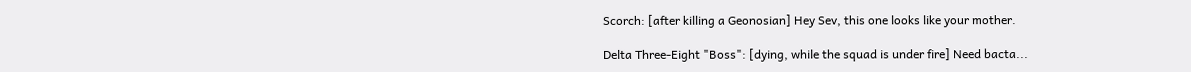Scorch: [after killing a Geonosian] Hey Sev, this one looks like your mother.

Delta Three-Eight "Boss": [dying, while the squad is under fire] Need bacta...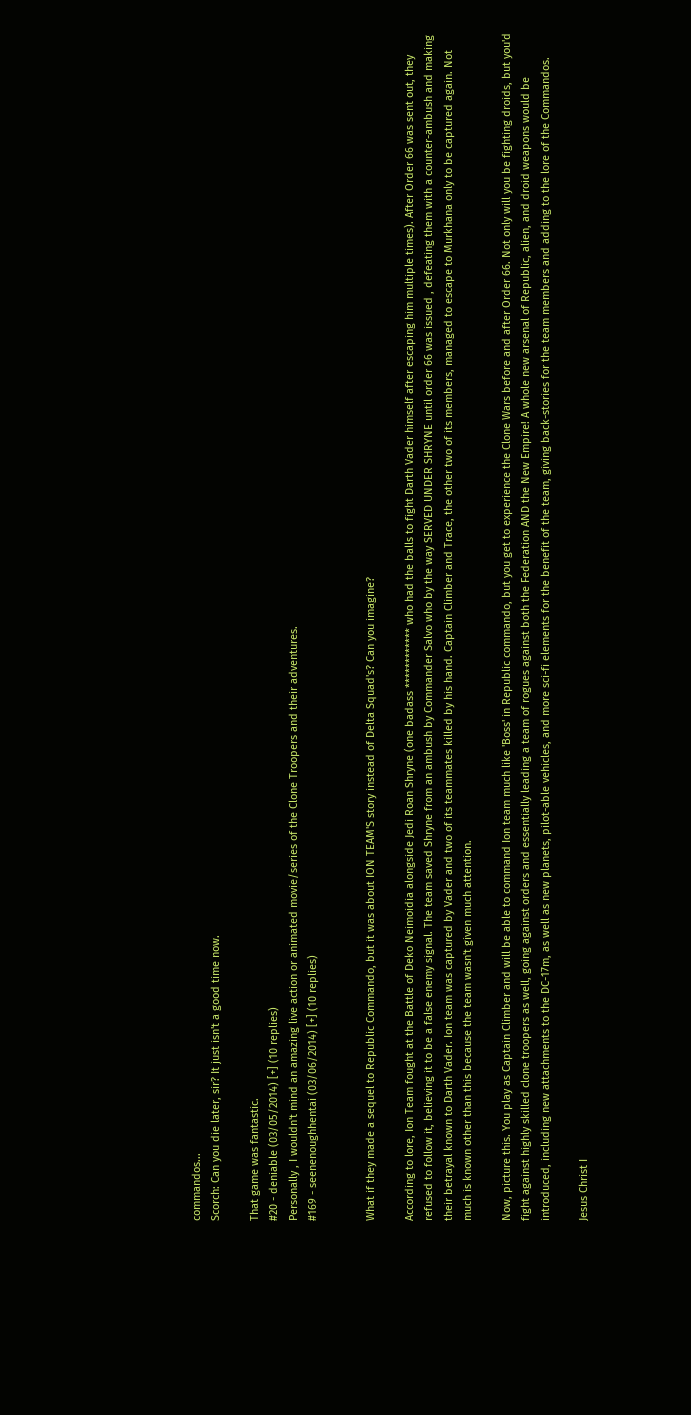commandos...
Scorch: Can you die later, sir? It just isn't a good time now.

That game was fantastic.
#20 - deniable (03/05/2014) [+] (10 replies)
Personally , I wouldn't mind an amazing live action or animated movie/series of the Clone Troopers and their adventures.
#169 - seenenoughhentai (03/06/2014) [+] (10 replies)


What if they made a sequel to Republic Commando, but it was about ION TEAM'S story instead of Delta Squad's? Can you imagine?

According to lore, Ion Team fought at the Battle of Deko Neimoidia alongside Jedi Roan Shryne (one badass ************ who had the balls to fight Darth Vader himself after escaping him multiple times). After Order 66 was sent out, they refused to follow it, believing it to be a false enemy signal. The team saved Shryne from an ambush by Commander Salvo who by the way SERVED UNDER SHRYNE until order 66 was issued , defeating them with a counter-ambush and making their betrayal known to Darth Vader. Ion team was captured by Vader and two of its teammates killed by his hand. Captain Climber and Trace, the other two of its members, managed to escape to Murkhana only to be captured again. Not much is known other than this because the team wasn't given much attention.

Now, picture this. You play as Captain Climber and will be able to command Ion team much like 'Boss' in Republic commando, but you get to experience the Clone Wars before and after Order 66. Not only will you be fighting droids, but you'd fight against highly skilled clone troopers as well, going against orders and essentially leading a team of rogues against both the Federation AND the New Empire! A whole new arsenal of Republic, alien, and droid weapons would be introduced, including new attachments to the DC-17m, as well as new planets, pilot-able vehicles, and more sci-fi elements for the benefit of the team, giving back-stories for the team members and adding to the lore of the Commandos.

Jesus Christ I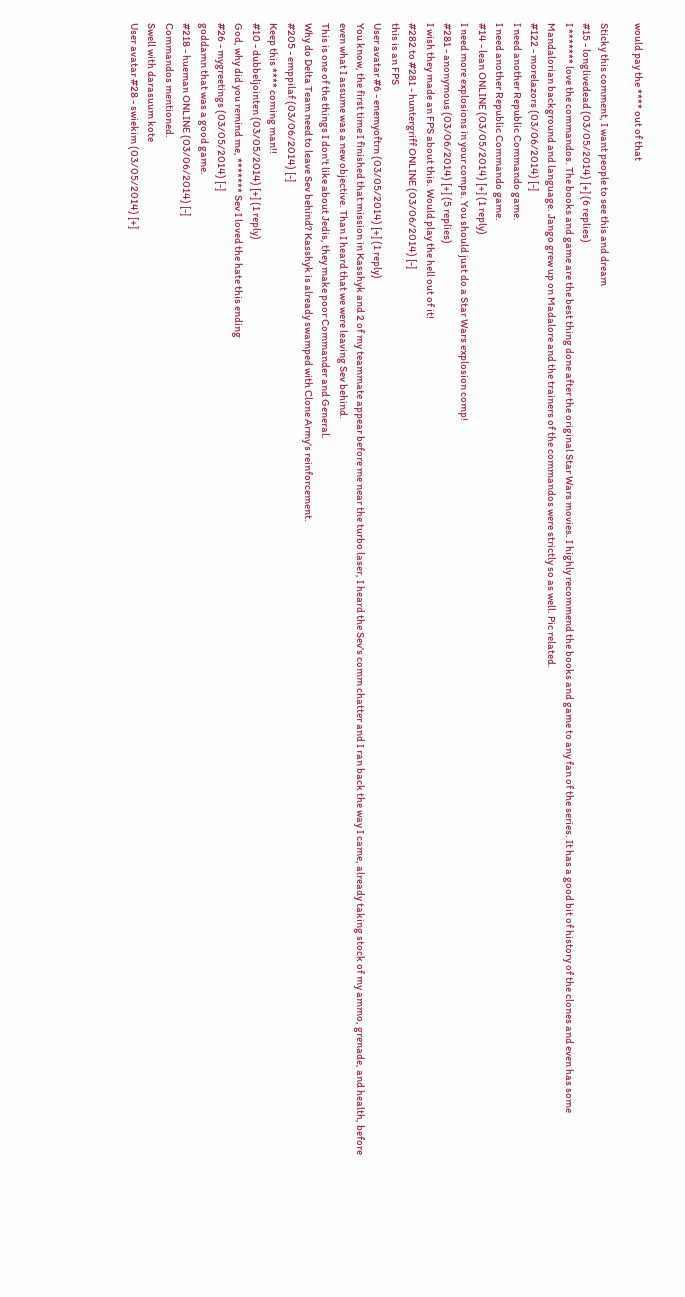would pay the **** out of that

Sticky this comment, I want people to see this and dream
#15 - longlivedead (03/05/2014) [+] (6 replies)
I ******* love the commandos. The books and game are the best thing done after the original Star Wars movies. I highly recommend the books and game to any fan of the series. It has a good bit of history of the clones and even has some Mandalorian background and language. Jango grew up on Madalore and the trainers of the commandos were strictly so as well. Pic related.
#122 - morelazors (03/06/2014) [-]
I need another Republic Commando game.
I need another Republic Commando game.
#14 - lean ONLINE (03/05/2014) [+] (1 reply)
I need more explosions in your comps. You should just do a Star Wars explosion comp!
#281 - anonymous (03/06/2014) [+] (5 replies)
I wish they made an FPS about this. Would play the hell out of it!
#282 to #281 - huntergriff ONLINE (03/06/2014) [-]
this is an FPS
User avatar #6 - enemyoftrn (03/05/2014) [+] (1 reply)
You know, the first time I finished that mission in Kasshyk and 2 of my teammate appear before me near the turbo laser, I heard the Sev's comm chatter and I ran back the way I came, already taking stock of my ammo, grenade, and health, before even what I assume was a new objective. Than I heard that we were leaving Sev behind.
This is one of the things I don't like about Jedis, they make poor Commander and General.
Why do Delta Team need to leave Sev behind? Kasshyk is already swamped with Clone Army's reinforcement.
#205 - emppilaf (03/06/2014) [-]
Keep this **** coming man!!
#10 - dubbeljointen (03/05/2014) [+] (1 reply)
God, why did you remind me, ******* Sev I loved the hate this ending
#26 - mygreetings (03/05/2014) [-]
goddamn that was a good game.
#218 - hueman ONLINE (03/06/2014) [-]
Commandos mentioned.
Swell with darasuum kote
User avatar #28 - swiekim (03/05/2014) [+]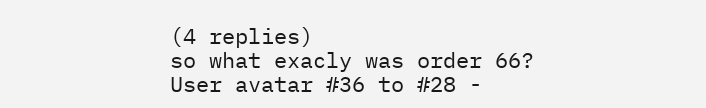(4 replies)
so what exacly was order 66?
User avatar #36 to #28 -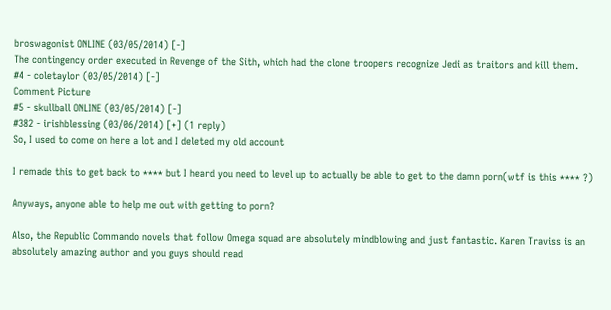broswagonist ONLINE (03/05/2014) [-]
The contingency order executed in Revenge of the Sith, which had the clone troopers recognize Jedi as traitors and kill them.
#4 - coletaylor (03/05/2014) [-]
Comment Picture
#5 - skullball ONLINE (03/05/2014) [-]
#382 - irishblessing (03/06/2014) [+] (1 reply)
So, I used to come on here a lot and I deleted my old account

I remade this to get back to **** but I heard you need to level up to actually be able to get to the damn porn(wtf is this **** ?)

Anyways, anyone able to help me out with getting to porn?

Also, the Republic Commando novels that follow Omega squad are absolutely mindblowing and just fantastic. Karen Traviss is an absolutely amazing author and you guys should read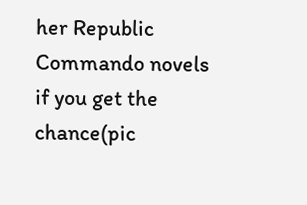her Republic Commando novels if you get the chance(pic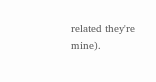related they're mine).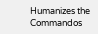Humanizes the Commandos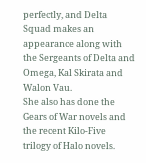perfectly, and Delta Squad makes an appearance along with the Sergeants of Delta and Omega, Kal Skirata and Walon Vau.
She also has done the Gears of War novels and the recent Kilo-Five trilogy of Halo novels.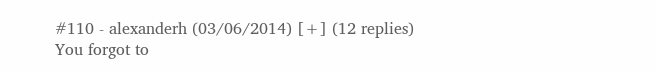#110 - alexanderh (03/06/2014) [+] (12 replies)
You forgot to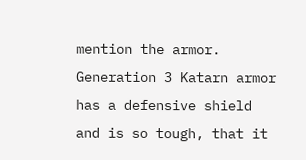mention the armor. Generation 3 Katarn armor has a defensive shield and is so tough, that it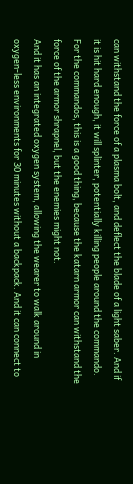can withstand the force of a plasma bolt, and deflect the blade of a light saber. And if it is hit hard enough, it will splinter, potentially killing people around the commando. For the commandos, this is a good thing, because the katarn armor can withstand the force of the armor shrapnel, but the enemies might not.
And it has an integrated oxygen system, allowing the wearer to walk around in oxygen-less environments for 30 minutes without a backpack. And it can connect to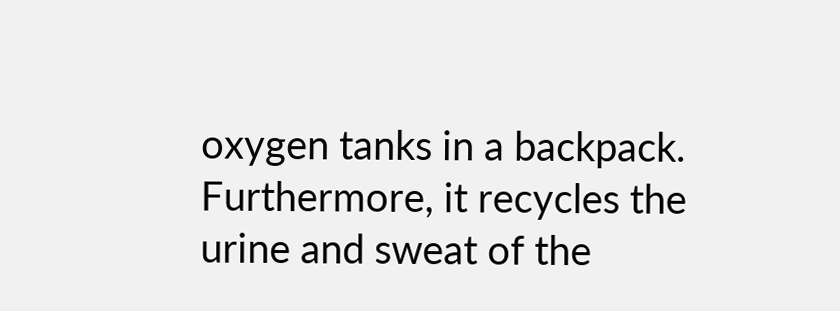oxygen tanks in a backpack.
Furthermore, it recycles the urine and sweat of the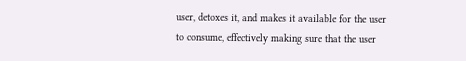user, detoxes it, and makes it available for the user to consume, effectively making sure that the user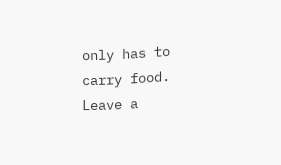only has to carry food.
Leave a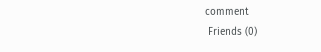comment
 Friends (0)